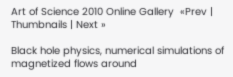Art of Science 2010 Online Gallery  «Prev | Thumbnails | Next »

Black hole physics, numerical simulations of magnetized flows around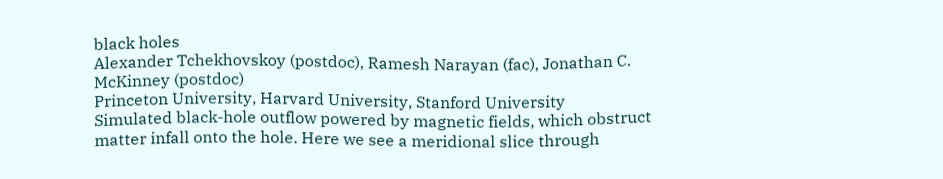black holes
Alexander Tchekhovskoy (postdoc), Ramesh Narayan (fac), Jonathan C. McKinney (postdoc)
Princeton University, Harvard University, Stanford University
Simulated black-hole outflow powered by magnetic fields, which obstruct matter infall onto the hole. Here we see a meridional slice through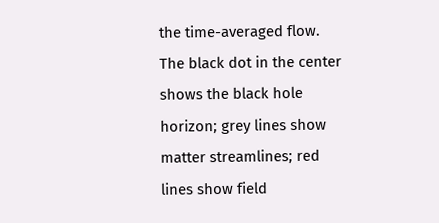the time-averaged flow. The black dot in the center shows the black hole horizon; grey lines show matter streamlines; red lines show field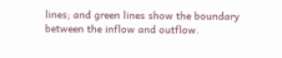lines; and green lines show the boundary between the inflow and outflow.